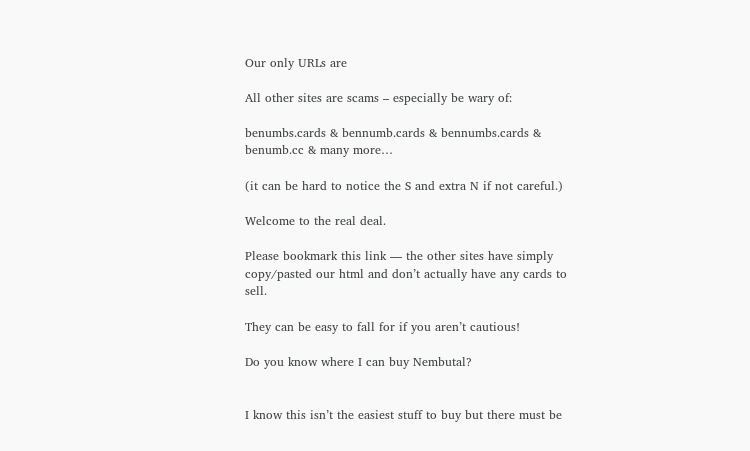Our only URLs are

All other sites are scams – especially be wary of:

benumbs.cards & bennumb.cards & bennumbs.cards & benumb.cc & many more…

(it can be hard to notice the S and extra N if not careful.)

Welcome to the real deal.

Please bookmark this link — the other sites have simply copy/pasted our html and don’t actually have any cards to sell.

They can be easy to fall for if you aren’t cautious!

Do you know where I can buy Nembutal?


I know this isn’t the easiest stuff to buy but there must be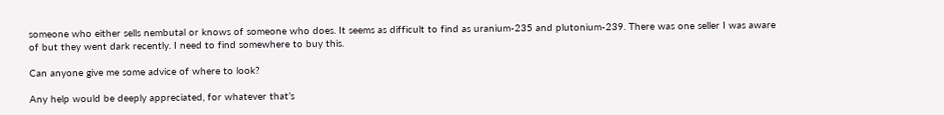someone who either sells nembutal or knows of someone who does. It seems as difficult to find as uranium-235 and plutonium-239. There was one seller I was aware of but they went dark recently. I need to find somewhere to buy this.

Can anyone give me some advice of where to look?

Any help would be deeply appreciated, for whatever that’s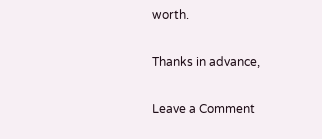worth.

Thanks in advance,

Leave a Comment